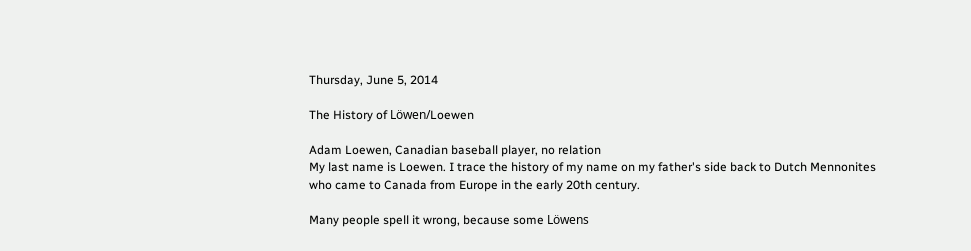Thursday, June 5, 2014

The History of Löwen/Loewen

Adam Loewen, Canadian baseball player, no relation
My last name is Loewen. I trace the history of my name on my father's side back to Dutch Mennonites who came to Canada from Europe in the early 20th century.

Many people spell it wrong, because some Löwens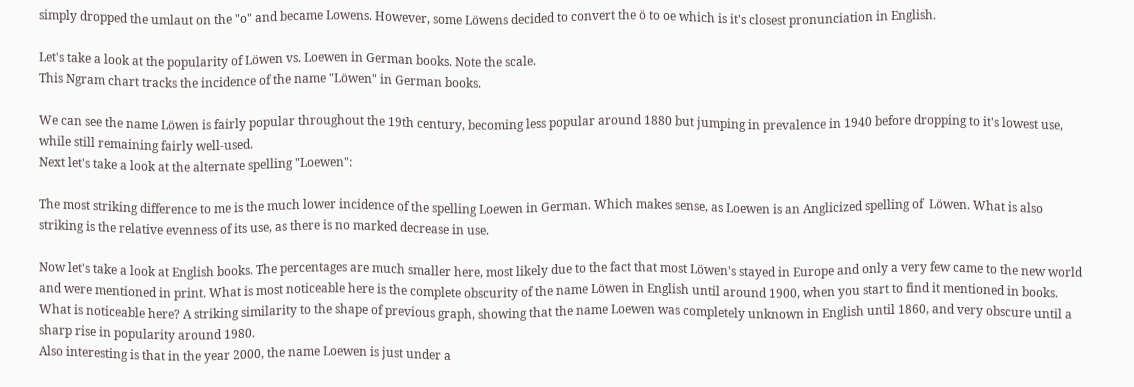simply dropped the umlaut on the "o" and became Lowens. However, some Löwens decided to convert the ö to oe which is it's closest pronunciation in English.

Let's take a look at the popularity of Löwen vs. Loewen in German books. Note the scale.
This Ngram chart tracks the incidence of the name "Löwen" in German books.

We can see the name Löwen is fairly popular throughout the 19th century, becoming less popular around 1880 but jumping in prevalence in 1940 before dropping to it's lowest use, while still remaining fairly well-used.
Next let's take a look at the alternate spelling "Loewen":

The most striking difference to me is the much lower incidence of the spelling Loewen in German. Which makes sense, as Loewen is an Anglicized spelling of  Löwen. What is also striking is the relative evenness of its use, as there is no marked decrease in use.

Now let's take a look at English books. The percentages are much smaller here, most likely due to the fact that most Löwen's stayed in Europe and only a very few came to the new world and were mentioned in print. What is most noticeable here is the complete obscurity of the name Löwen in English until around 1900, when you start to find it mentioned in books.
What is noticeable here? A striking similarity to the shape of previous graph, showing that the name Loewen was completely unknown in English until 1860, and very obscure until a sharp rise in popularity around 1980.
Also interesting is that in the year 2000, the name Loewen is just under a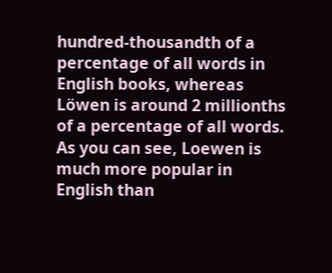hundred-thousandth of a percentage of all words in English books, whereas Löwen is around 2 millionths of a percentage of all words. As you can see, Loewen is much more popular in English than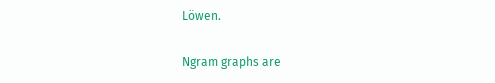Löwen.

Ngram graphs are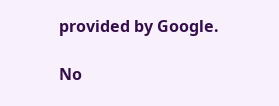provided by Google.

No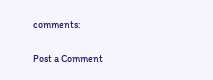comments:

Post a Comment